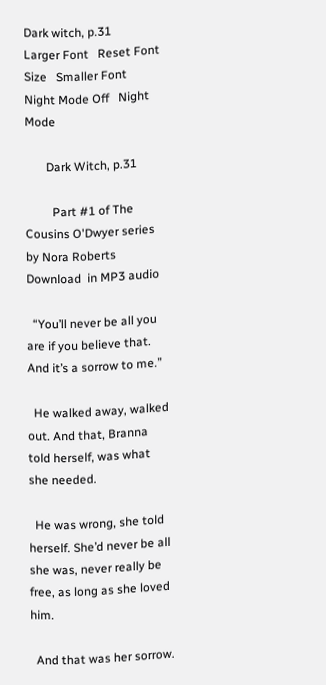Dark witch, p.31
Larger Font   Reset Font Size   Smaller Font       Night Mode Off   Night Mode

       Dark Witch, p.31

         Part #1 of The Cousins O'Dwyer series by Nora Roberts
Download  in MP3 audio

  “You’ll never be all you are if you believe that. And it’s a sorrow to me.”

  He walked away, walked out. And that, Branna told herself, was what she needed.

  He was wrong, she told herself. She’d never be all she was, never really be free, as long as she loved him.

  And that was her sorrow.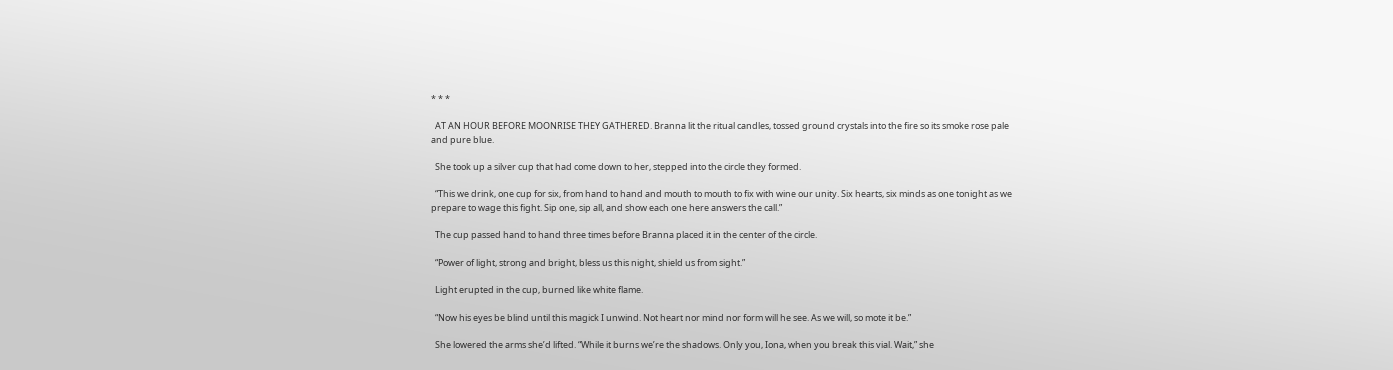* * *

  AT AN HOUR BEFORE MOONRISE THEY GATHERED. Branna lit the ritual candles, tossed ground crystals into the fire so its smoke rose pale and pure blue.

  She took up a silver cup that had come down to her, stepped into the circle they formed.

  “This we drink, one cup for six, from hand to hand and mouth to mouth to fix with wine our unity. Six hearts, six minds as one tonight as we prepare to wage this fight. Sip one, sip all, and show each one here answers the call.”

  The cup passed hand to hand three times before Branna placed it in the center of the circle.

  “Power of light, strong and bright, bless us this night, shield us from sight.”

  Light erupted in the cup, burned like white flame.

  “Now his eyes be blind until this magick I unwind. Not heart nor mind nor form will he see. As we will, so mote it be.”

  She lowered the arms she’d lifted. “While it burns we’re the shadows. Only you, Iona, when you break this vial. Wait,” she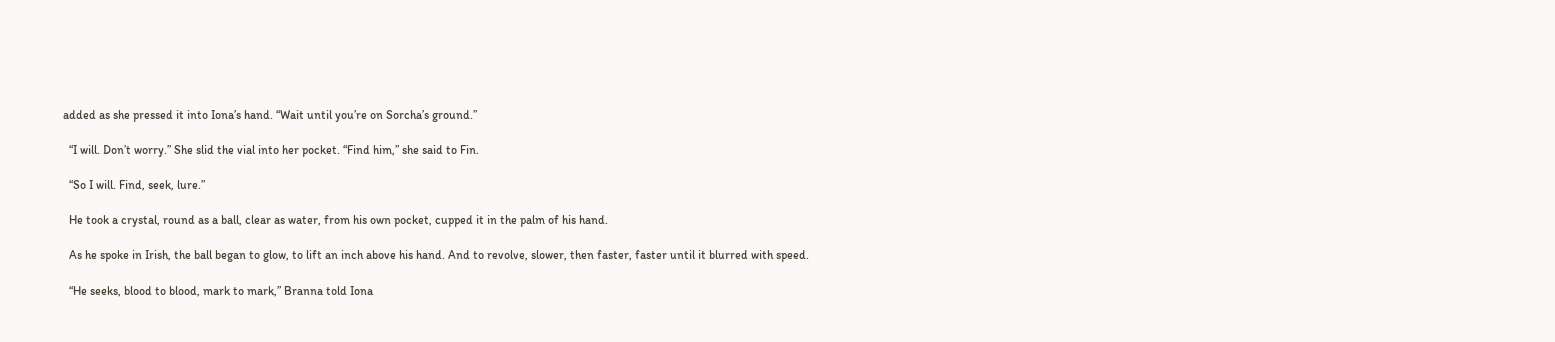added as she pressed it into Iona’s hand. “Wait until you’re on Sorcha’s ground.”

  “I will. Don’t worry.” She slid the vial into her pocket. “Find him,” she said to Fin.

  “So I will. Find, seek, lure.”

  He took a crystal, round as a ball, clear as water, from his own pocket, cupped it in the palm of his hand.

  As he spoke in Irish, the ball began to glow, to lift an inch above his hand. And to revolve, slower, then faster, faster until it blurred with speed.

  “He seeks, blood to blood, mark to mark,” Branna told Iona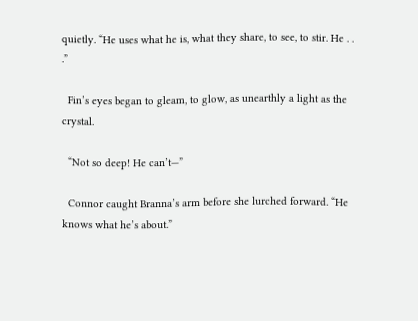quietly. “He uses what he is, what they share, to see, to stir. He . . .”

  Fin’s eyes began to gleam, to glow, as unearthly a light as the crystal.

  “Not so deep! He can’t—”

  Connor caught Branna’s arm before she lurched forward. “He knows what he’s about.”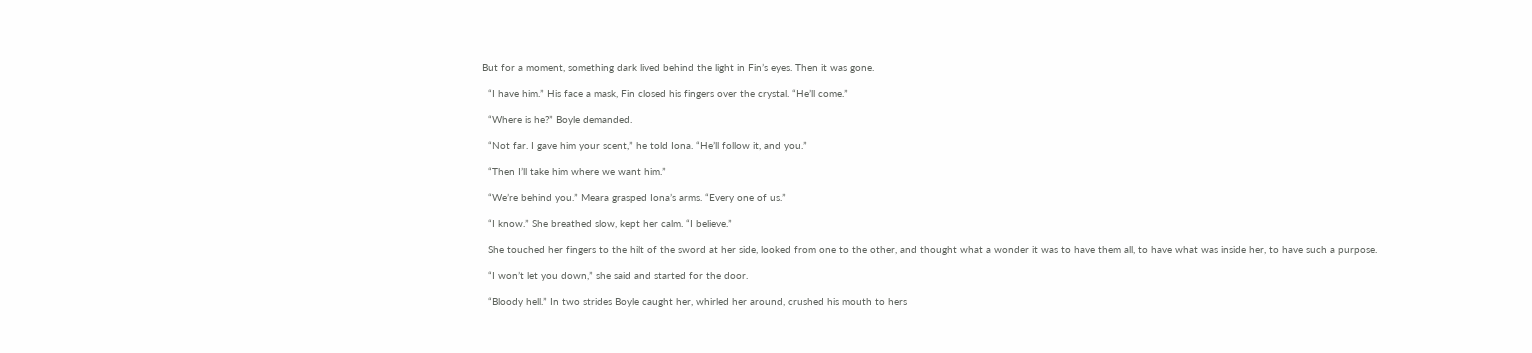But for a moment, something dark lived behind the light in Fin’s eyes. Then it was gone.

  “I have him.” His face a mask, Fin closed his fingers over the crystal. “He’ll come.”

  “Where is he?” Boyle demanded.

  “Not far. I gave him your scent,” he told Iona. “He’ll follow it, and you.”

  “Then I’ll take him where we want him.”

  “We’re behind you.” Meara grasped Iona’s arms. “Every one of us.”

  “I know.” She breathed slow, kept her calm. “I believe.”

  She touched her fingers to the hilt of the sword at her side, looked from one to the other, and thought what a wonder it was to have them all, to have what was inside her, to have such a purpose.

  “I won’t let you down,” she said and started for the door.

  “Bloody hell.” In two strides Boyle caught her, whirled her around, crushed his mouth to hers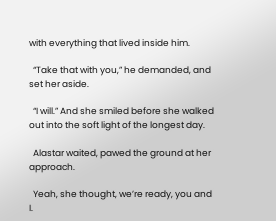with everything that lived inside him.

  “Take that with you,” he demanded, and set her aside.

  “I will.” And she smiled before she walked out into the soft light of the longest day.

  Alastar waited, pawed the ground at her approach.

  Yeah, she thought, we’re ready, you and I.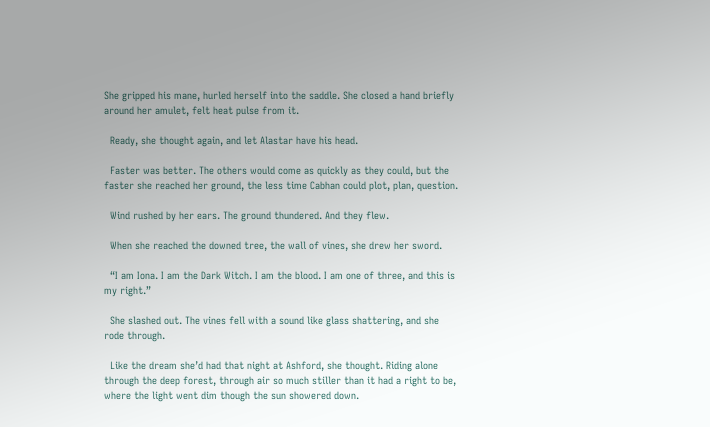She gripped his mane, hurled herself into the saddle. She closed a hand briefly around her amulet, felt heat pulse from it.

  Ready, she thought again, and let Alastar have his head.

  Faster was better. The others would come as quickly as they could, but the faster she reached her ground, the less time Cabhan could plot, plan, question.

  Wind rushed by her ears. The ground thundered. And they flew.

  When she reached the downed tree, the wall of vines, she drew her sword.

  “I am Iona. I am the Dark Witch. I am the blood. I am one of three, and this is my right.”

  She slashed out. The vines fell with a sound like glass shattering, and she rode through.

  Like the dream she’d had that night at Ashford, she thought. Riding alone through the deep forest, through air so much stiller than it had a right to be, where the light went dim though the sun showered down.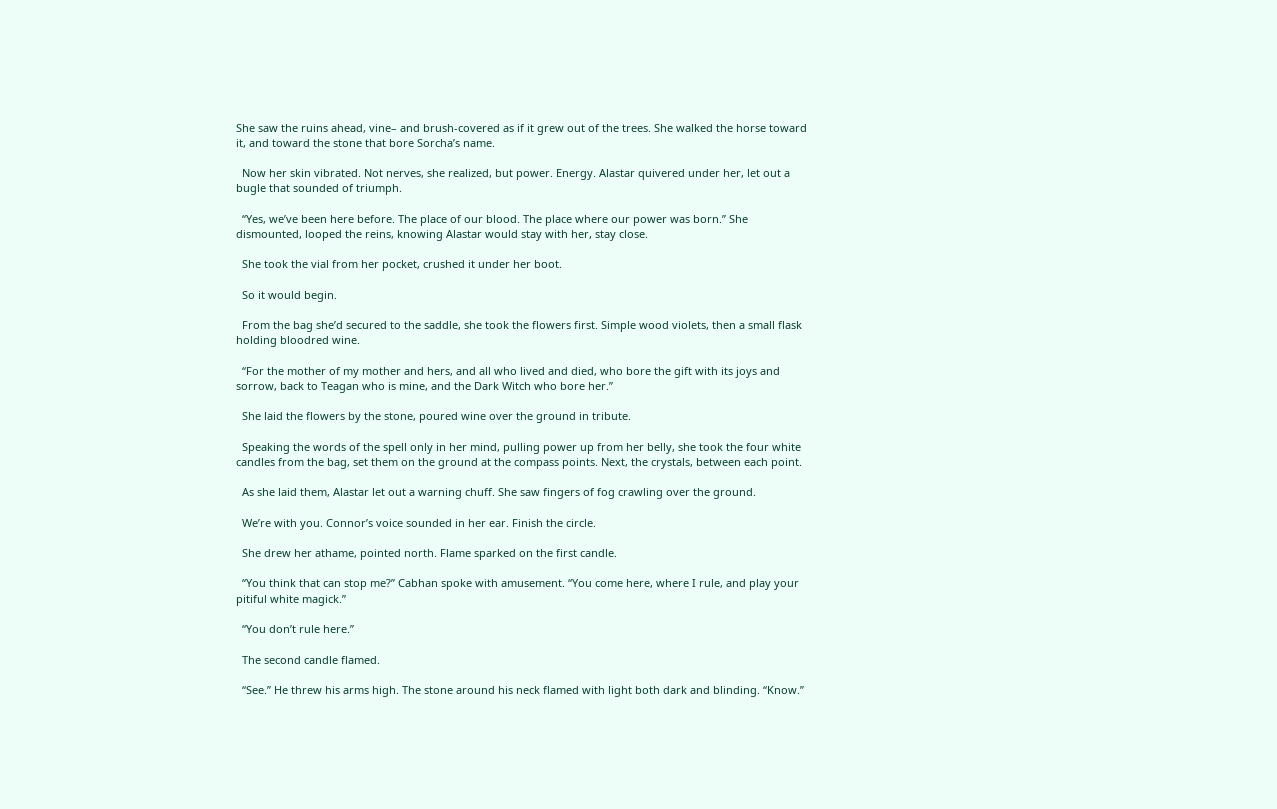She saw the ruins ahead, vine– and brush-covered as if it grew out of the trees. She walked the horse toward it, and toward the stone that bore Sorcha’s name.

  Now her skin vibrated. Not nerves, she realized, but power. Energy. Alastar quivered under her, let out a bugle that sounded of triumph.

  “Yes, we’ve been here before. The place of our blood. The place where our power was born.” She dismounted, looped the reins, knowing Alastar would stay with her, stay close.

  She took the vial from her pocket, crushed it under her boot.

  So it would begin.

  From the bag she’d secured to the saddle, she took the flowers first. Simple wood violets, then a small flask holding bloodred wine.

  “For the mother of my mother and hers, and all who lived and died, who bore the gift with its joys and sorrow, back to Teagan who is mine, and the Dark Witch who bore her.”

  She laid the flowers by the stone, poured wine over the ground in tribute.

  Speaking the words of the spell only in her mind, pulling power up from her belly, she took the four white candles from the bag, set them on the ground at the compass points. Next, the crystals, between each point.

  As she laid them, Alastar let out a warning chuff. She saw fingers of fog crawling over the ground.

  We’re with you. Connor’s voice sounded in her ear. Finish the circle.

  She drew her athame, pointed north. Flame sparked on the first candle.

  “You think that can stop me?” Cabhan spoke with amusement. “You come here, where I rule, and play your pitiful white magick.”

  “You don’t rule here.”

  The second candle flamed.

  “See.” He threw his arms high. The stone around his neck flamed with light both dark and blinding. “Know.”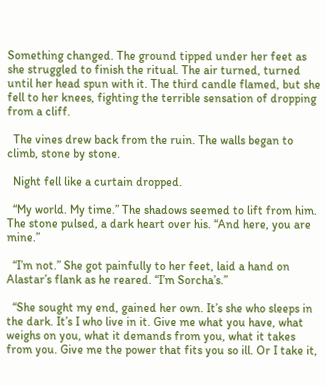Something changed. The ground tipped under her feet as she struggled to finish the ritual. The air turned, turned until her head spun with it. The third candle flamed, but she fell to her knees, fighting the terrible sensation of dropping from a cliff.

  The vines drew back from the ruin. The walls began to climb, stone by stone.

  Night fell like a curtain dropped.

  “My world. My time.” The shadows seemed to lift from him. The stone pulsed, a dark heart over his. “And here, you are mine.”

  “I’m not.” She got painfully to her feet, laid a hand on Alastar’s flank as he reared. “I’m Sorcha’s.”

  “She sought my end, gained her own. It’s she who sleeps in the dark. It’s I who live in it. Give me what you have, what weighs on you, what it demands from you, what it takes from you. Give me the power that fits you so ill. Or I take it,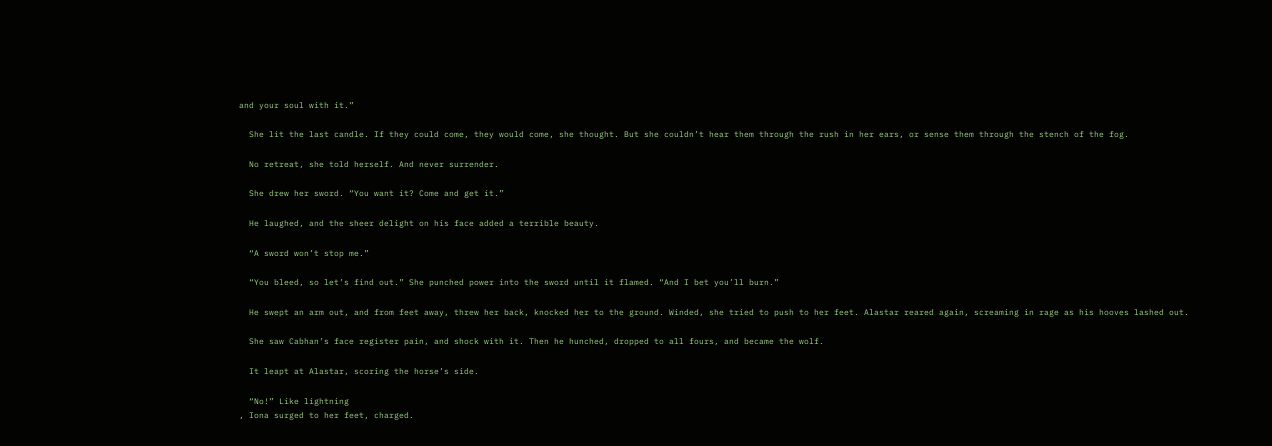and your soul with it.”

  She lit the last candle. If they could come, they would come, she thought. But she couldn’t hear them through the rush in her ears, or sense them through the stench of the fog.

  No retreat, she told herself. And never surrender.

  She drew her sword. “You want it? Come and get it.”

  He laughed, and the sheer delight on his face added a terrible beauty.

  “A sword won’t stop me.”

  “You bleed, so let’s find out.” She punched power into the sword until it flamed. “And I bet you’ll burn.”

  He swept an arm out, and from feet away, threw her back, knocked her to the ground. Winded, she tried to push to her feet. Alastar reared again, screaming in rage as his hooves lashed out.

  She saw Cabhan’s face register pain, and shock with it. Then he hunched, dropped to all fours, and became the wolf.

  It leapt at Alastar, scoring the horse’s side.

  “No!” Like lightning
, Iona surged to her feet, charged.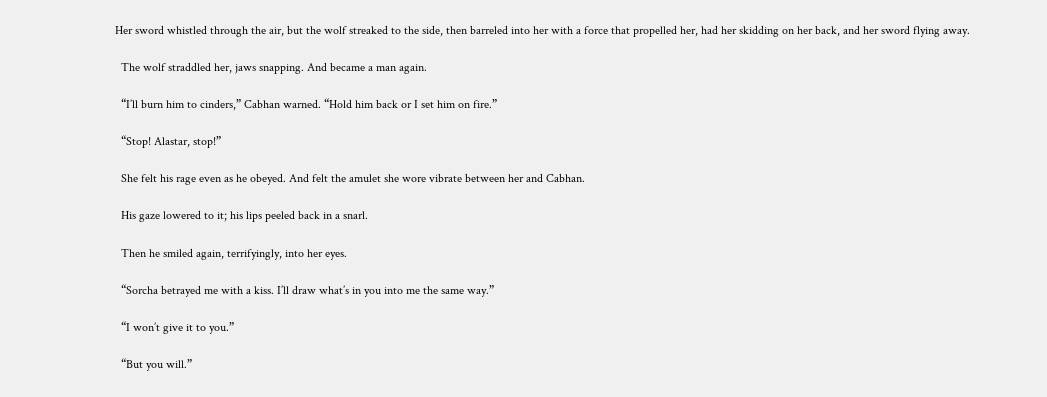Her sword whistled through the air, but the wolf streaked to the side, then barreled into her with a force that propelled her, had her skidding on her back, and her sword flying away.

  The wolf straddled her, jaws snapping. And became a man again.

  “I’ll burn him to cinders,” Cabhan warned. “Hold him back or I set him on fire.”

  “Stop! Alastar, stop!”

  She felt his rage even as he obeyed. And felt the amulet she wore vibrate between her and Cabhan.

  His gaze lowered to it; his lips peeled back in a snarl.

  Then he smiled again, terrifyingly, into her eyes.

  “Sorcha betrayed me with a kiss. I’ll draw what’s in you into me the same way.”

  “I won’t give it to you.”

  “But you will.”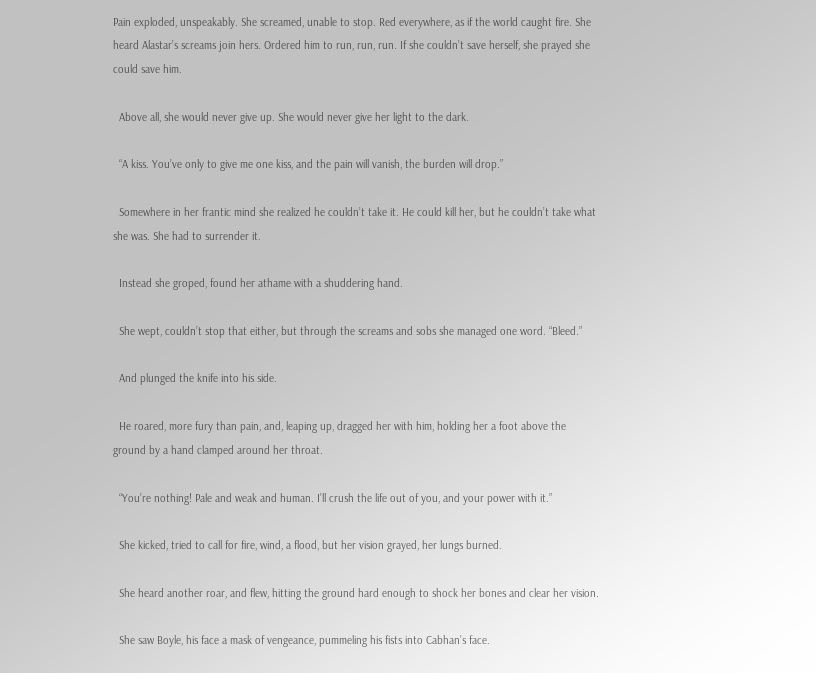Pain exploded, unspeakably. She screamed, unable to stop. Red everywhere, as if the world caught fire. She heard Alastar’s screams join hers. Ordered him to run, run, run. If she couldn’t save herself, she prayed she could save him.

  Above all, she would never give up. She would never give her light to the dark.

  “A kiss. You’ve only to give me one kiss, and the pain will vanish, the burden will drop.”

  Somewhere in her frantic mind she realized he couldn’t take it. He could kill her, but he couldn’t take what she was. She had to surrender it.

  Instead she groped, found her athame with a shuddering hand.

  She wept, couldn’t stop that either, but through the screams and sobs she managed one word. “Bleed.”

  And plunged the knife into his side.

  He roared, more fury than pain, and, leaping up, dragged her with him, holding her a foot above the ground by a hand clamped around her throat.

  “You’re nothing! Pale and weak and human. I’ll crush the life out of you, and your power with it.”

  She kicked, tried to call for fire, wind, a flood, but her vision grayed, her lungs burned.

  She heard another roar, and flew, hitting the ground hard enough to shock her bones and clear her vision.

  She saw Boyle, his face a mask of vengeance, pummeling his fists into Cabhan’s face.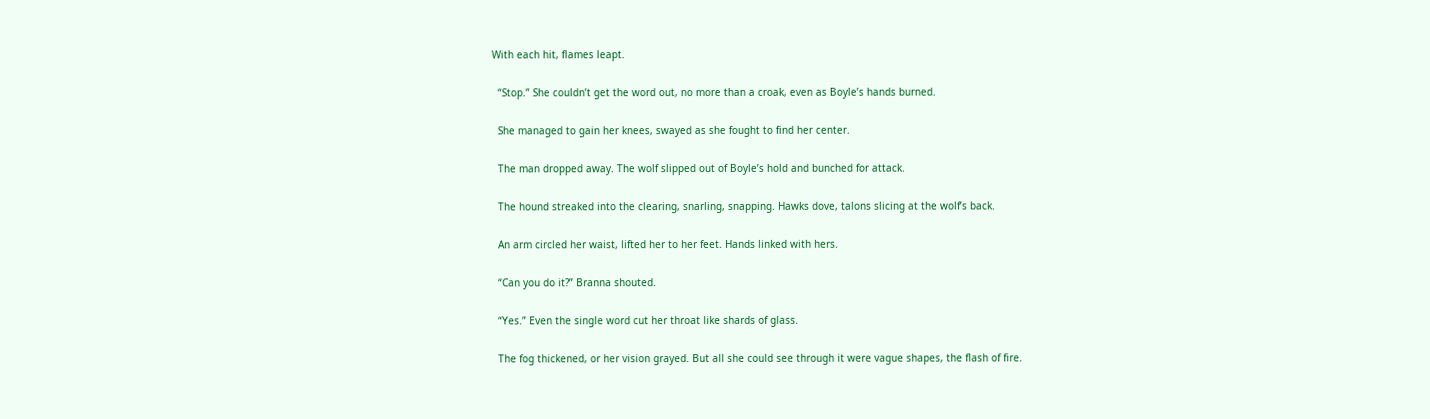With each hit, flames leapt.

  “Stop.” She couldn’t get the word out, no more than a croak, even as Boyle’s hands burned.

  She managed to gain her knees, swayed as she fought to find her center.

  The man dropped away. The wolf slipped out of Boyle’s hold and bunched for attack.

  The hound streaked into the clearing, snarling, snapping. Hawks dove, talons slicing at the wolf’s back.

  An arm circled her waist, lifted her to her feet. Hands linked with hers.

  “Can you do it?” Branna shouted.

  “Yes.” Even the single word cut her throat like shards of glass.

  The fog thickened, or her vision grayed. But all she could see through it were vague shapes, the flash of fire.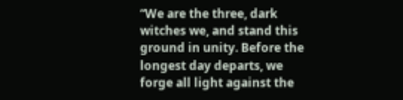“We are the three, dark witches we, and stand this ground in unity. Before the longest day departs, we forge all light against the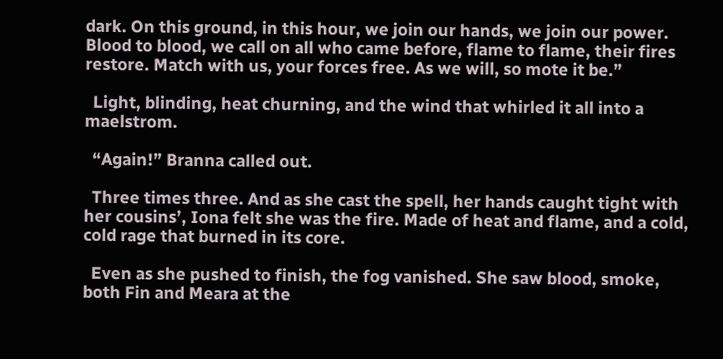dark. On this ground, in this hour, we join our hands, we join our power. Blood to blood, we call on all who came before, flame to flame, their fires restore. Match with us, your forces free. As we will, so mote it be.”

  Light, blinding, heat churning, and the wind that whirled it all into a maelstrom.

  “Again!” Branna called out.

  Three times three. And as she cast the spell, her hands caught tight with her cousins’, Iona felt she was the fire. Made of heat and flame, and a cold, cold rage that burned in its core.

  Even as she pushed to finish, the fog vanished. She saw blood, smoke, both Fin and Meara at the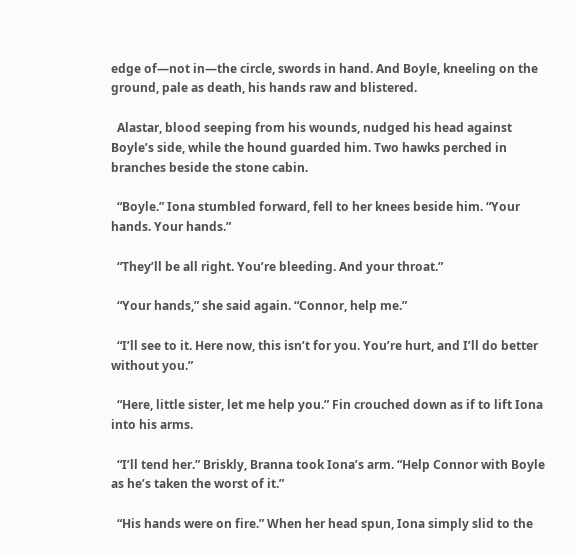edge of—not in—the circle, swords in hand. And Boyle, kneeling on the ground, pale as death, his hands raw and blistered.

  Alastar, blood seeping from his wounds, nudged his head against Boyle’s side, while the hound guarded him. Two hawks perched in branches beside the stone cabin.

  “Boyle.” Iona stumbled forward, fell to her knees beside him. “Your hands. Your hands.”

  “They’ll be all right. You’re bleeding. And your throat.”

  “Your hands,” she said again. “Connor, help me.”

  “I’ll see to it. Here now, this isn’t for you. You’re hurt, and I’ll do better without you.”

  “Here, little sister, let me help you.” Fin crouched down as if to lift Iona into his arms.

  “I’ll tend her.” Briskly, Branna took Iona’s arm. “Help Connor with Boyle as he’s taken the worst of it.”

  “His hands were on fire.” When her head spun, Iona simply slid to the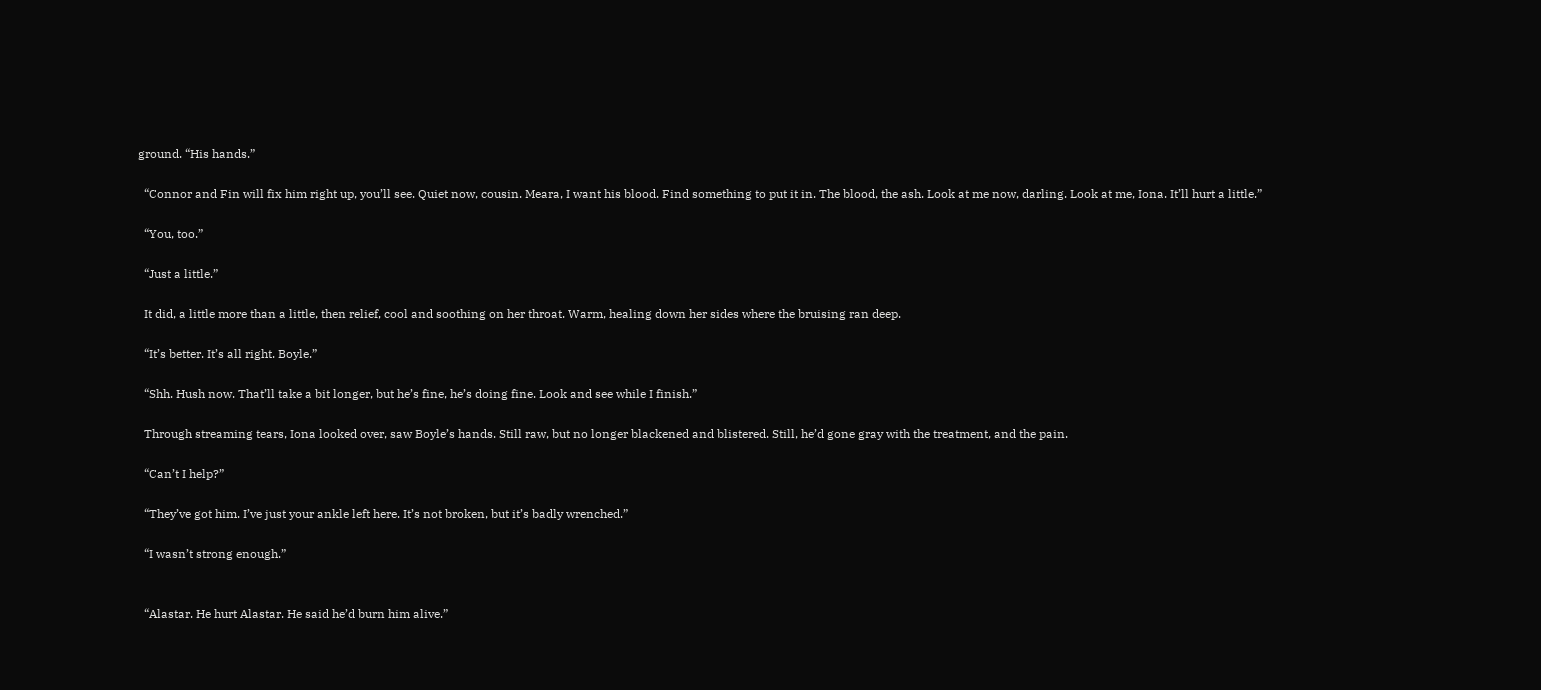ground. “His hands.”

  “Connor and Fin will fix him right up, you’ll see. Quiet now, cousin. Meara, I want his blood. Find something to put it in. The blood, the ash. Look at me now, darling. Look at me, Iona. It’ll hurt a little.”

  “You, too.”

  “Just a little.”

  It did, a little more than a little, then relief, cool and soothing on her throat. Warm, healing down her sides where the bruising ran deep.

  “It’s better. It’s all right. Boyle.”

  “Shh. Hush now. That’ll take a bit longer, but he’s fine, he’s doing fine. Look and see while I finish.”

  Through streaming tears, Iona looked over, saw Boyle’s hands. Still raw, but no longer blackened and blistered. Still, he’d gone gray with the treatment, and the pain.

  “Can’t I help?”

  “They’ve got him. I’ve just your ankle left here. It’s not broken, but it’s badly wrenched.”

  “I wasn’t strong enough.”


  “Alastar. He hurt Alastar. He said he’d burn him alive.”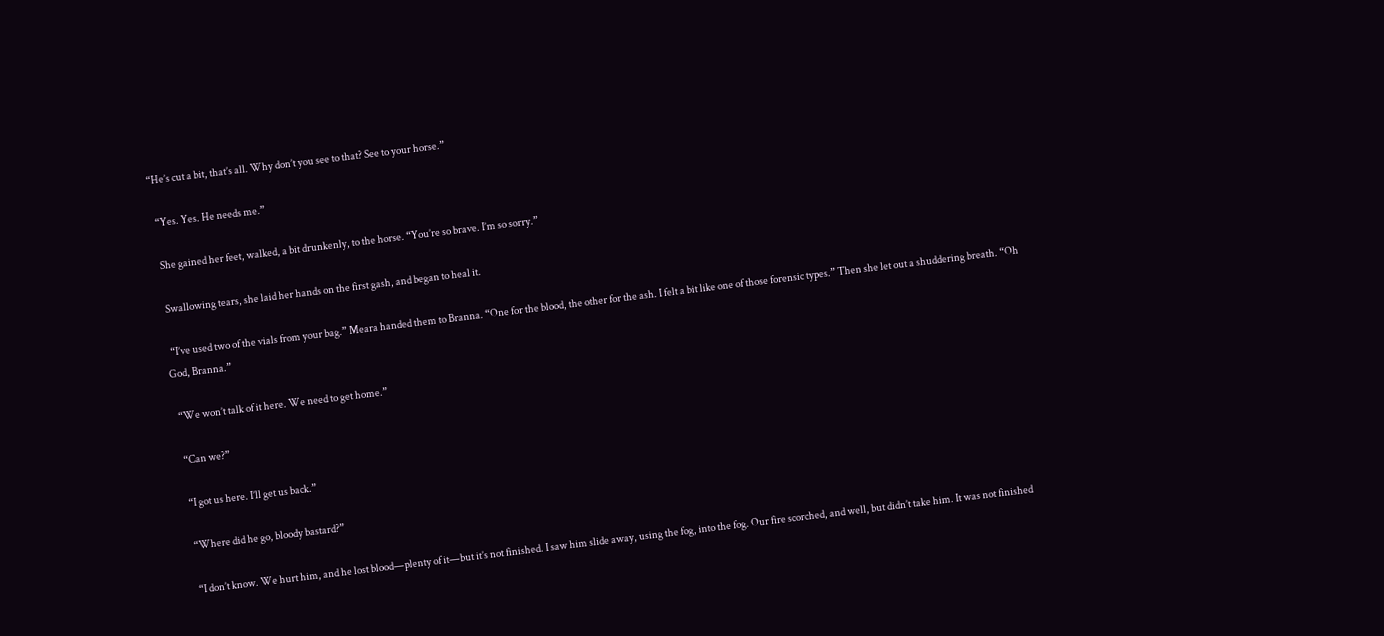“He’s cut a bit, that’s all. Why don’t you see to that? See to your horse.”

  “Yes. Yes. He needs me.”

  She gained her feet, walked, a bit drunkenly, to the horse. “You’re so brave. I’m so sorry.”

  Swallowing tears, she laid her hands on the first gash, and began to heal it.

  “I’ve used two of the vials from your bag.” Meara handed them to Branna. “One for the blood, the other for the ash. I felt a bit like one of those forensic types.” Then she let out a shuddering breath. “Oh God, Branna.”

  “We won’t talk of it here. We need to get home.”

  “Can we?”

  “I got us here. I’ll get us back.”

  “Where did he go, bloody bastard?”

  “I don’t know. We hurt him, and he lost blood—plenty of it—but it’s not finished. I saw him slide away, using the fog, into the fog. Our fire scorched, and well, but didn’t take him. It was not finished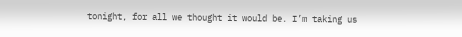tonight, for all we thought it would be. I’m taking us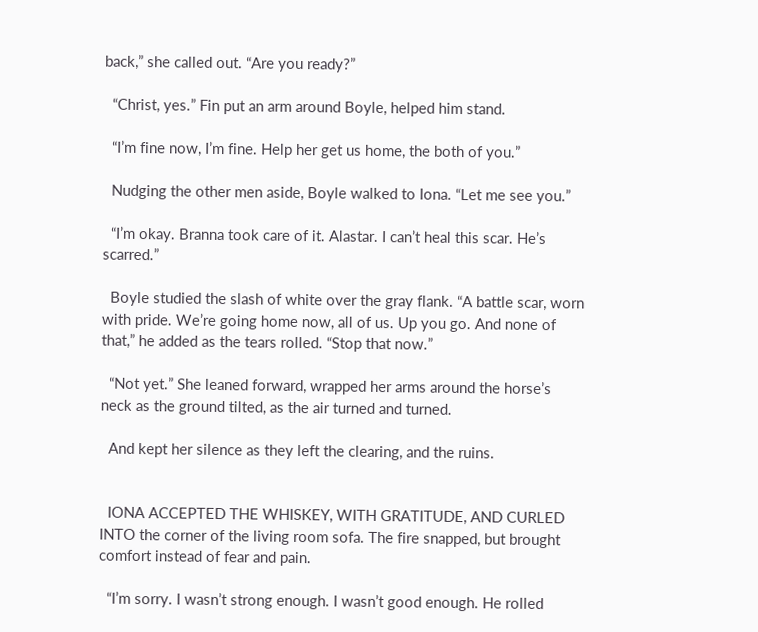back,” she called out. “Are you ready?”

  “Christ, yes.” Fin put an arm around Boyle, helped him stand.

  “I’m fine now, I’m fine. Help her get us home, the both of you.”

  Nudging the other men aside, Boyle walked to Iona. “Let me see you.”

  “I’m okay. Branna took care of it. Alastar. I can’t heal this scar. He’s scarred.”

  Boyle studied the slash of white over the gray flank. “A battle scar, worn with pride. We’re going home now, all of us. Up you go. And none of that,” he added as the tears rolled. “Stop that now.”

  “Not yet.” She leaned forward, wrapped her arms around the horse’s neck as the ground tilted, as the air turned and turned.

  And kept her silence as they left the clearing, and the ruins.


  IONA ACCEPTED THE WHISKEY, WITH GRATITUDE, AND CURLED INTO the corner of the living room sofa. The fire snapped, but brought comfort instead of fear and pain.

  “I’m sorry. I wasn’t strong enough. I wasn’t good enough. He rolled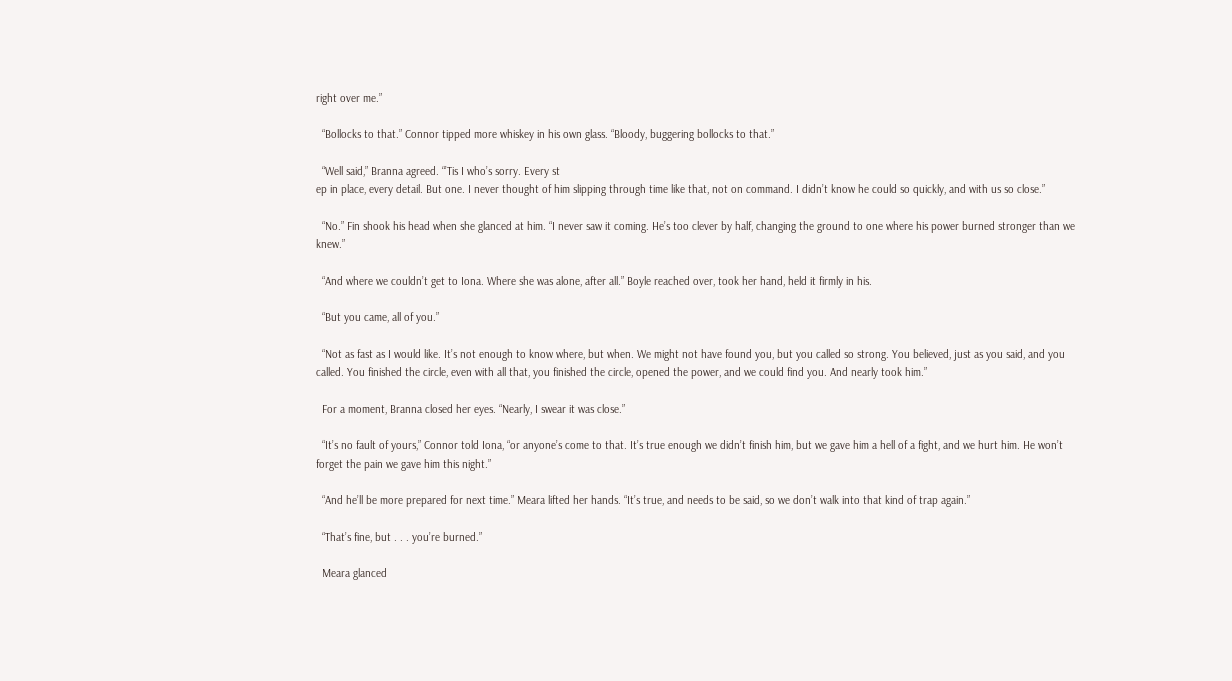right over me.”

  “Bollocks to that.” Connor tipped more whiskey in his own glass. “Bloody, buggering bollocks to that.”

  “Well said,” Branna agreed. “’Tis I who’s sorry. Every st
ep in place, every detail. But one. I never thought of him slipping through time like that, not on command. I didn’t know he could so quickly, and with us so close.”

  “No.” Fin shook his head when she glanced at him. “I never saw it coming. He’s too clever by half, changing the ground to one where his power burned stronger than we knew.”

  “And where we couldn’t get to Iona. Where she was alone, after all.” Boyle reached over, took her hand, held it firmly in his.

  “But you came, all of you.”

  “Not as fast as I would like. It’s not enough to know where, but when. We might not have found you, but you called so strong. You believed, just as you said, and you called. You finished the circle, even with all that, you finished the circle, opened the power, and we could find you. And nearly took him.”

  For a moment, Branna closed her eyes. “Nearly, I swear it was close.”

  “It’s no fault of yours,” Connor told Iona, “or anyone’s come to that. It’s true enough we didn’t finish him, but we gave him a hell of a fight, and we hurt him. He won’t forget the pain we gave him this night.”

  “And he’ll be more prepared for next time.” Meara lifted her hands. “It’s true, and needs to be said, so we don’t walk into that kind of trap again.”

  “That’s fine, but . . . you’re burned.”

  Meara glanced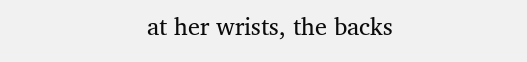at her wrists, the backs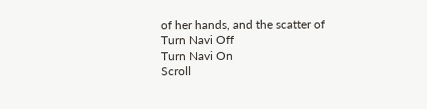of her hands, and the scatter of
Turn Navi Off
Turn Navi On
Scroll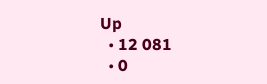Up
  • 12 081
  • 0